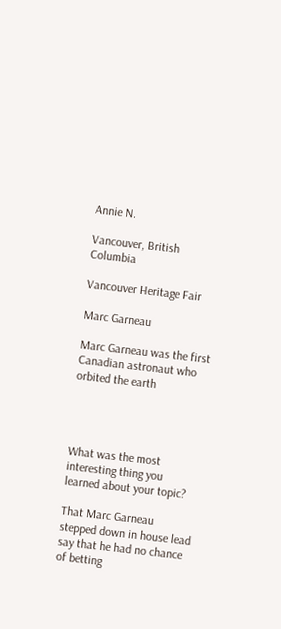Annie N.

Vancouver, British Columbia

Vancouver Heritage Fair

Marc Garneau

Marc Garneau was the first Canadian astronaut who orbited the earth




What was the most interesting thing you learned about your topic?

That Marc Garneau stepped down in house lead say that he had no chance of betting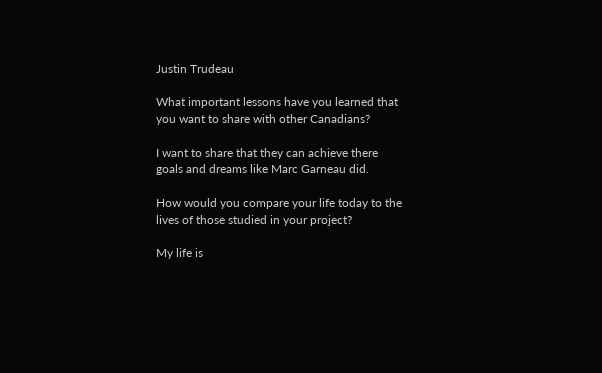Justin Trudeau

What important lessons have you learned that you want to share with other Canadians?

I want to share that they can achieve there goals and dreams like Marc Garneau did.

How would you compare your life today to the lives of those studied in your project?

My life is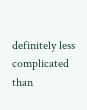definitely less complicated than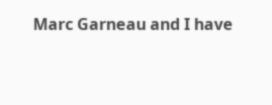Marc Garneau and I have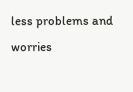less problems and worries